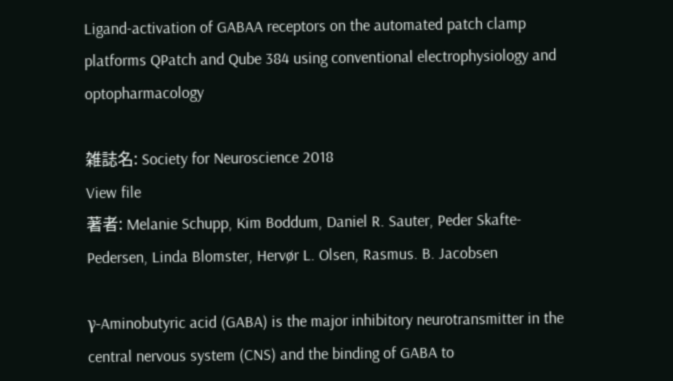Ligand-activation of GABAA receptors on the automated patch clamp platforms QPatch and Qube 384 using conventional electrophysiology and optopharmacology

雑誌名: Society for Neuroscience 2018
View file
著者: Melanie Schupp, Kim Boddum, Daniel R. Sauter, Peder Skafte-Pedersen, Linda Blomster, Hervør L. Olsen, Rasmus. B. Jacobsen

γ-Aminobutyric acid (GABA) is the major inhibitory neurotransmitter in the central nervous system (CNS) and the binding of GABA to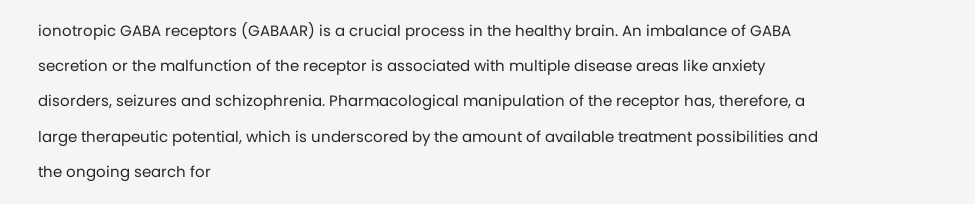ionotropic GABA receptors (GABAAR) is a crucial process in the healthy brain. An imbalance of GABA secretion or the malfunction of the receptor is associated with multiple disease areas like anxiety disorders, seizures and schizophrenia. Pharmacological manipulation of the receptor has, therefore, a large therapeutic potential, which is underscored by the amount of available treatment possibilities and the ongoing search for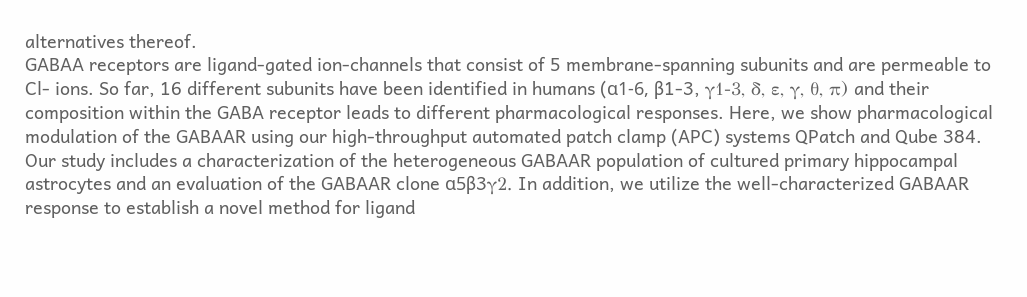alternatives thereof.
GABAA receptors are ligand-gated ion-channels that consist of 5 membrane-spanning subunits and are permeable to Cl- ions. So far, 16 different subunits have been identified in humans (ɑ1-6, ꞵ1-3, γ1-3, δ, ε, γ, θ, π) and their composition within the GABA receptor leads to different pharmacological responses. Here, we show pharmacological modulation of the GABAAR using our high-throughput automated patch clamp (APC) systems QPatch and Qube 384. Our study includes a characterization of the heterogeneous GABAAR population of cultured primary hippocampal astrocytes and an evaluation of the GABAAR clone ɑ5ꞵ3γ2. In addition, we utilize the well-characterized GABAAR response to establish a novel method for ligand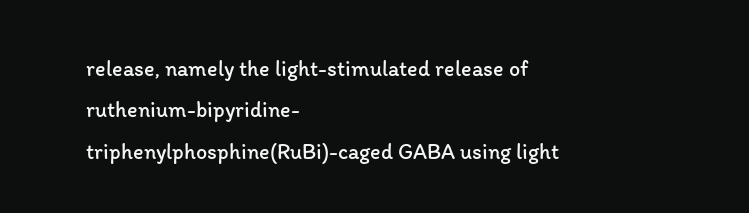release, namely the light-stimulated release of ruthenium-bipyridine-triphenylphosphine(RuBi)-caged GABA using light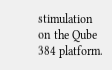stimulation on the Qube 384 platform.